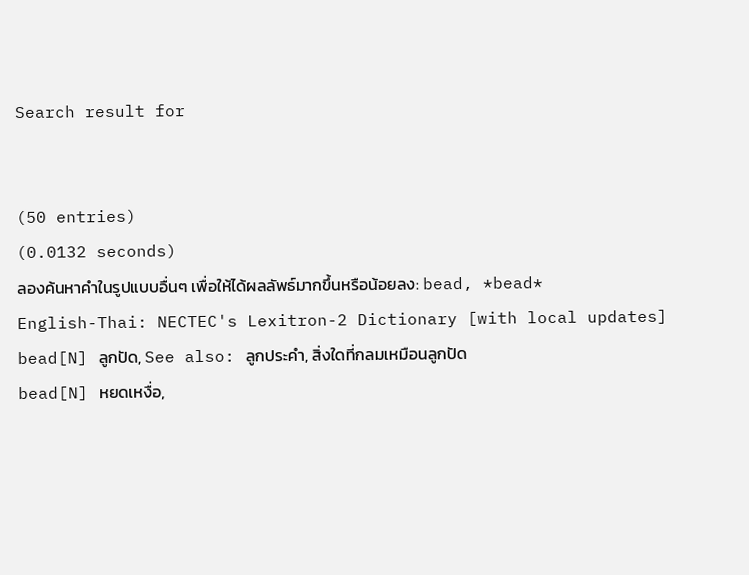Search result for


(50 entries)
(0.0132 seconds)
ลองค้นหาคำในรูปแบบอื่นๆ เพื่อให้ได้ผลลัพธ์มากขึ้นหรือน้อยลง: bead, *bead*
English-Thai: NECTEC's Lexitron-2 Dictionary [with local updates]
bead[N] ลูกปัด, See also: ลูกประคำ, สิ่งใดที่กลมเหมือนลูกปัด
bead[N] หยดเหงื่อ,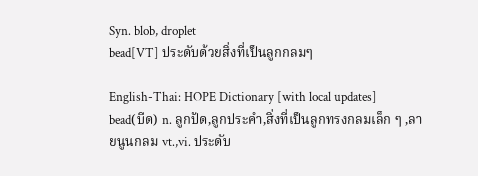Syn. blob, droplet
bead[VT] ประดับด้วยสิ่งที่เป็นลูกกลมๆ

English-Thai: HOPE Dictionary [with local updates]
bead(บีด) n. ลูกปัด,ลูกประคำ,สิ่งที่เป็นลูกทรงกลมเล็ก ๆ ,ลายนูนกลม vt.,vi. ประดับ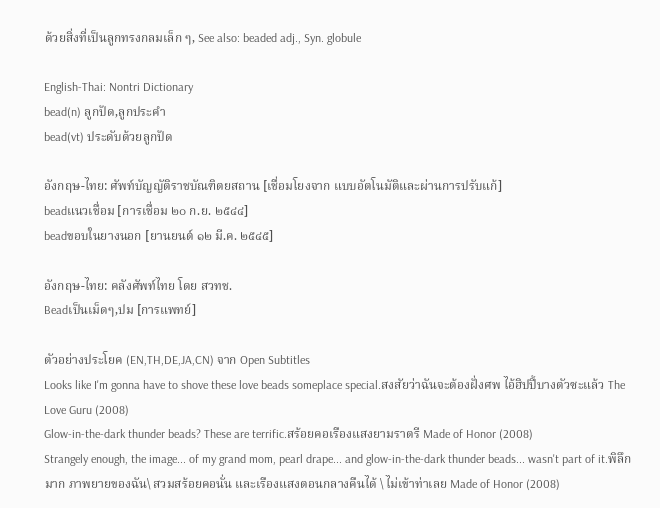ด้วยสิ่งที่เป็นลูกทรงกลมเล็ก ๆ, See also: beaded adj., Syn. globule

English-Thai: Nontri Dictionary
bead(n) ลูกปัด,ลูกประคำ
bead(vt) ประดับด้วยลูกปัด

อังกฤษ-ไทย: ศัพท์บัญญัติราชบัณฑิตยสถาน [เชื่อมโยงจาก แบบอัตโนมัติและผ่านการปรับแก้]
beadแนวเชื่อม [การเชื่อม ๒๐ ก.ย. ๒๕๔๔]
beadขอบในยางนอก [ยานยนต์ ๑๒ มี.ค. ๒๕๔๕]

อังกฤษ-ไทย: คลังศัพท์ไทย โดย สวทช.
Beadเป็นเม็ดๆ,ปม [การแพทย์]

ตัวอย่างประโยค (EN,TH,DE,JA,CN) จาก Open Subtitles
Looks like I'm gonna have to shove these love beads someplace special.สงสัยว่าฉันจะต้องฝั่งศพ ไอ้ฮิปปี้บางตัวซะแล้ว The Love Guru (2008)
Glow-in-the-dark thunder beads? These are terrific.สร้อยคอเรืองแสงยามราตรี Made of Honor (2008)
Strangely enough, the image... of my grand mom, pearl drape... and glow-in-the-dark thunder beads... wasn't part of it.พิลึกมาก ภาพยายของฉัน\ สวมสร้อยคอนั่น และเรืองแสงตอนกลางคืนได้ \ ไม่เข้าท่าเลย Made of Honor (2008)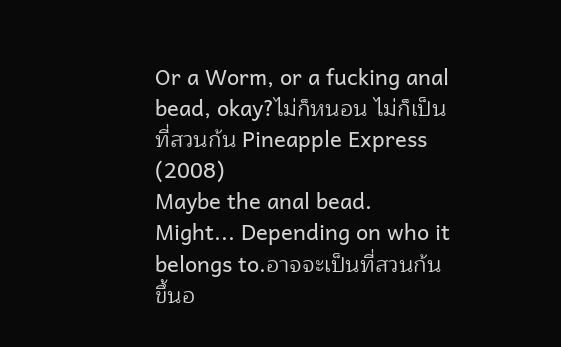Or a Worm, or a fucking anal bead, okay?ไม่ก็หนอน ไม่ก็เป็นที่สวนก้น Pineapple Express (2008)
Maybe the anal bead. Might... Depending on who it belongs to.อาจจะเป็นที่สวนก้น ขึ้นอ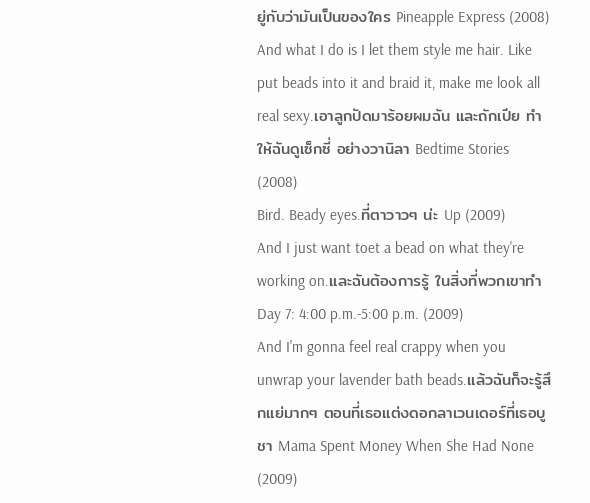ยู่กับว่ามันเป็นของใคร Pineapple Express (2008)
And what I do is I let them style me hair. Like put beads into it and braid it, make me look all real sexy.เอาลูกปัดมาร้อยผมฉัน และถักเปีย ทำให้ฉันดูเซ็กซี่ อย่างวานิลา Bedtime Stories (2008)
Bird. Beady eyes.ที่ตาวาวๆ น่ะ Up (2009)
And I just want toet a bead on what they're working on.และฉันต้องการรู้ ในสิ่งที่พวกเขาทำ Day 7: 4:00 p.m.-5:00 p.m. (2009)
And I'm gonna feel real crappy when you unwrap your lavender bath beads.แล้วฉันก็จะรู้สึกแย่มากๆ ตอนที่เธอแต่งดอกลาเวนเดอร์ที่เธอบูชา Mama Spent Money When She Had None (2009)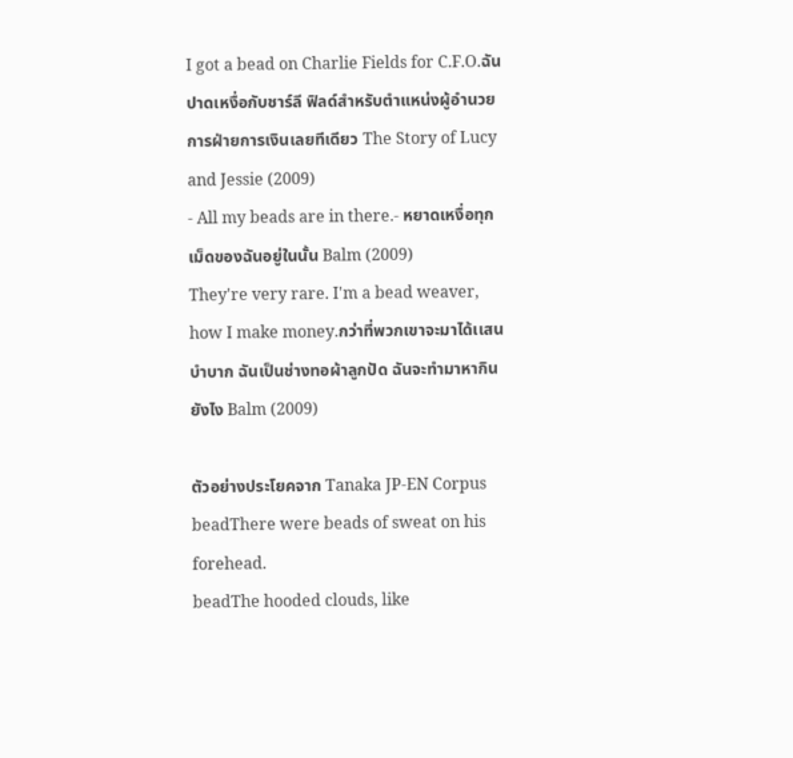I got a bead on Charlie Fields for C.F.O.ฉันปาดเหงื่อกับชาร์ลี ฟิลด์สำหรับตำแหน่งผู้อำนวยการฝ่ายการเงินเลยทีเดียว The Story of Lucy and Jessie (2009)
- All my beads are in there.- หยาดเหงื่อทุกเม็ดของฉันอยู่ในนั้น Balm (2009)
They're very rare. I'm a bead weaver, how I make money.กว่าที่พวกเขาจะมาได้เเสนบำบาก ฉันเป็นช่างทอผ้าลูกปัด ฉันจะทำมาหากินยังไง Balm (2009)

ตัวอย่างประโยคจาก Tanaka JP-EN Corpus
beadThere were beads of sweat on his forehead.
beadThe hooded clouds, like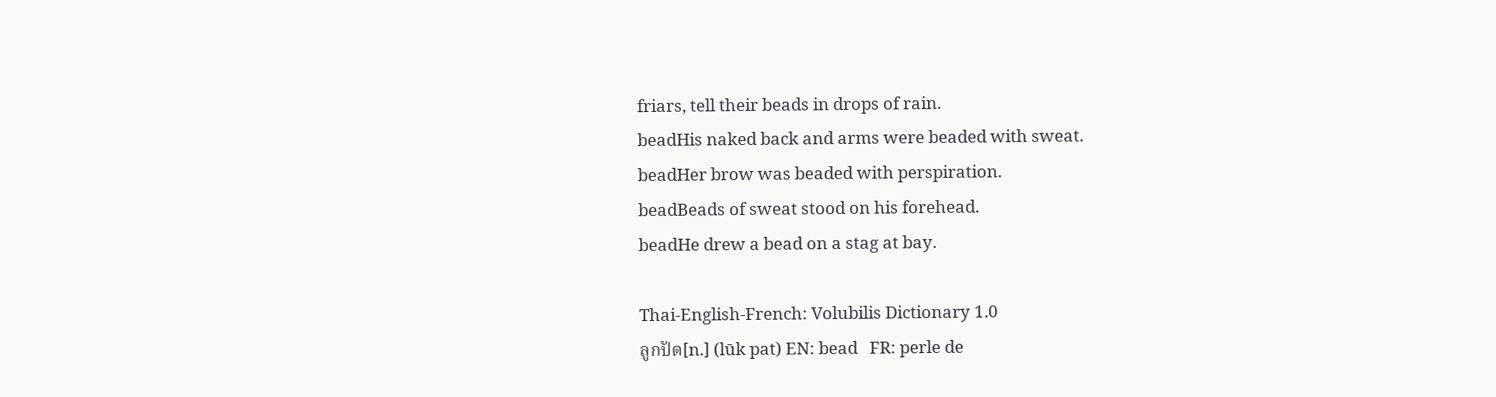friars, tell their beads in drops of rain.
beadHis naked back and arms were beaded with sweat.
beadHer brow was beaded with perspiration.
beadBeads of sweat stood on his forehead.
beadHe drew a bead on a stag at bay.

Thai-English-French: Volubilis Dictionary 1.0
ลูกปัด[n.] (lūk pat) EN: bead   FR: perle de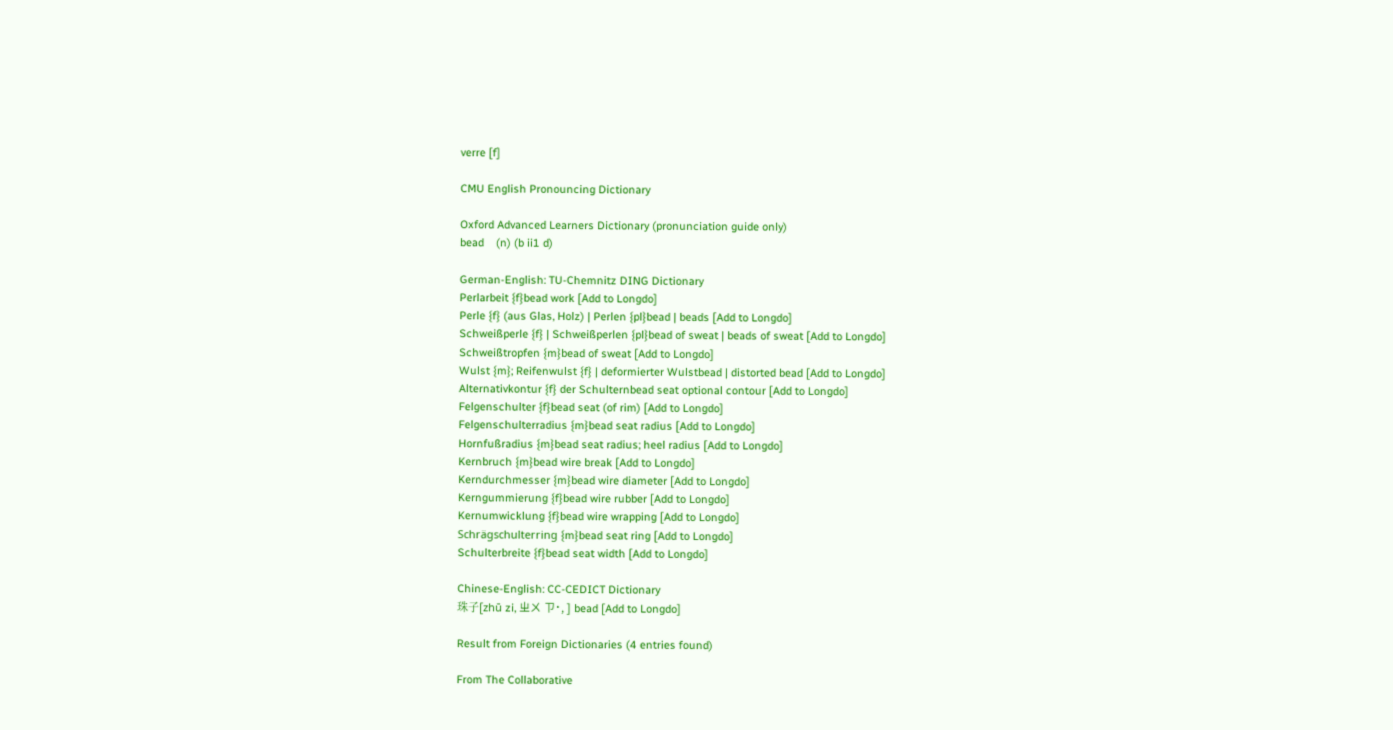verre [f]

CMU English Pronouncing Dictionary

Oxford Advanced Learners Dictionary (pronunciation guide only)
bead    (n) (b ii1 d)

German-English: TU-Chemnitz DING Dictionary
Perlarbeit {f}bead work [Add to Longdo]
Perle {f} (aus Glas, Holz) | Perlen {pl}bead | beads [Add to Longdo]
Schweißperle {f} | Schweißperlen {pl}bead of sweat | beads of sweat [Add to Longdo]
Schweißtropfen {m}bead of sweat [Add to Longdo]
Wulst {m}; Reifenwulst {f} | deformierter Wulstbead | distorted bead [Add to Longdo]
Alternativkontur {f} der Schulternbead seat optional contour [Add to Longdo]
Felgenschulter {f}bead seat (of rim) [Add to Longdo]
Felgenschulterradius {m}bead seat radius [Add to Longdo]
Hornfußradius {m}bead seat radius; heel radius [Add to Longdo]
Kernbruch {m}bead wire break [Add to Longdo]
Kerndurchmesser {m}bead wire diameter [Add to Longdo]
Kerngummierung {f}bead wire rubber [Add to Longdo]
Kernumwicklung {f}bead wire wrapping [Add to Longdo]
Schrägschulterring {m}bead seat ring [Add to Longdo]
Schulterbreite {f}bead seat width [Add to Longdo]

Chinese-English: CC-CEDICT Dictionary
珠子[zhū zi, ㄓㄨ ㄗ˙, ] bead [Add to Longdo]

Result from Foreign Dictionaries (4 entries found)

From The Collaborative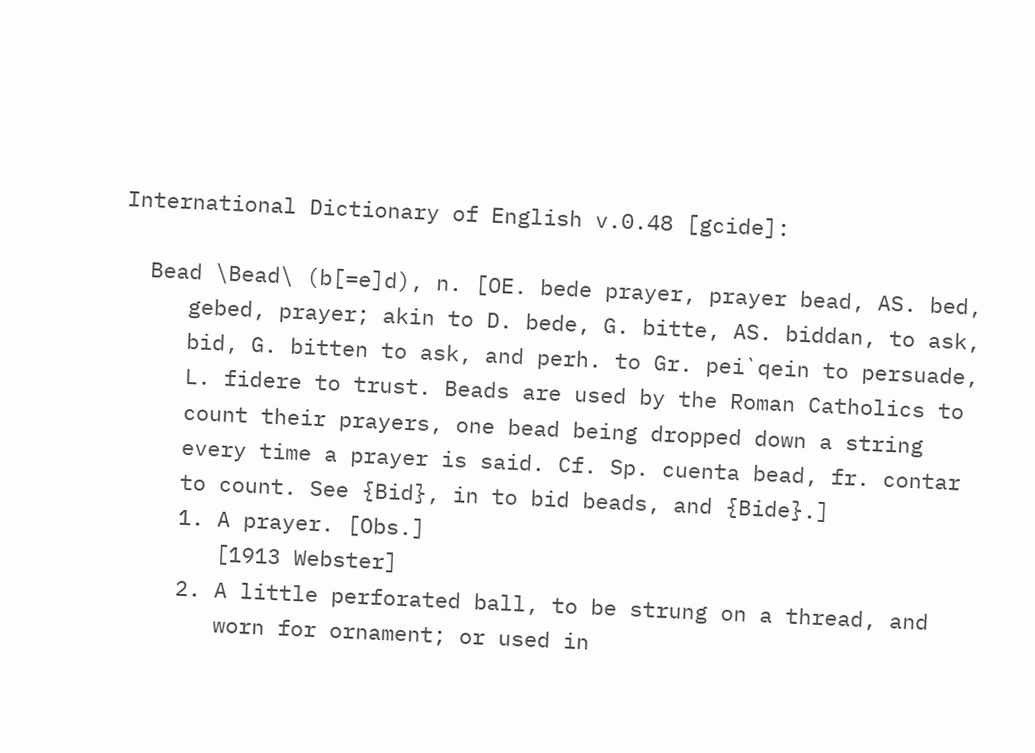International Dictionary of English v.0.48 [gcide]:

  Bead \Bead\ (b[=e]d), n. [OE. bede prayer, prayer bead, AS. bed,
     gebed, prayer; akin to D. bede, G. bitte, AS. biddan, to ask,
     bid, G. bitten to ask, and perh. to Gr. pei`qein to persuade,
     L. fidere to trust. Beads are used by the Roman Catholics to
     count their prayers, one bead being dropped down a string
     every time a prayer is said. Cf. Sp. cuenta bead, fr. contar
     to count. See {Bid}, in to bid beads, and {Bide}.]
     1. A prayer. [Obs.]
        [1913 Webster]
     2. A little perforated ball, to be strung on a thread, and
        worn for ornament; or used in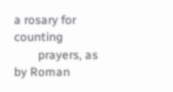a rosary for counting
        prayers, as by Roman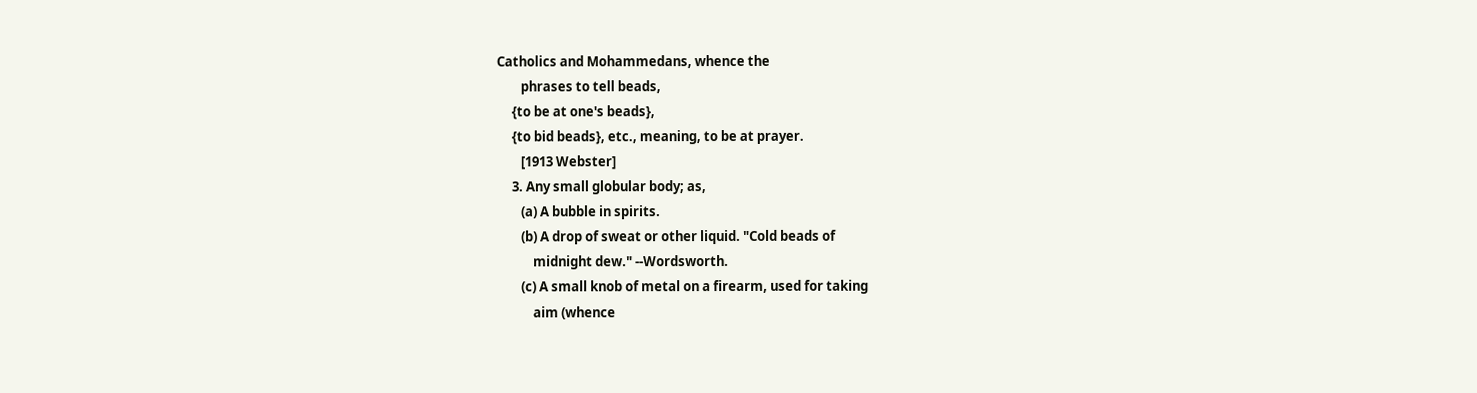Catholics and Mohammedans, whence the
        phrases to tell beads,
     {to be at one's beads},
     {to bid beads}, etc., meaning, to be at prayer.
        [1913 Webster]
     3. Any small globular body; as,
        (a) A bubble in spirits.
        (b) A drop of sweat or other liquid. "Cold beads of
            midnight dew." --Wordsworth.
        (c) A small knob of metal on a firearm, used for taking
            aim (whence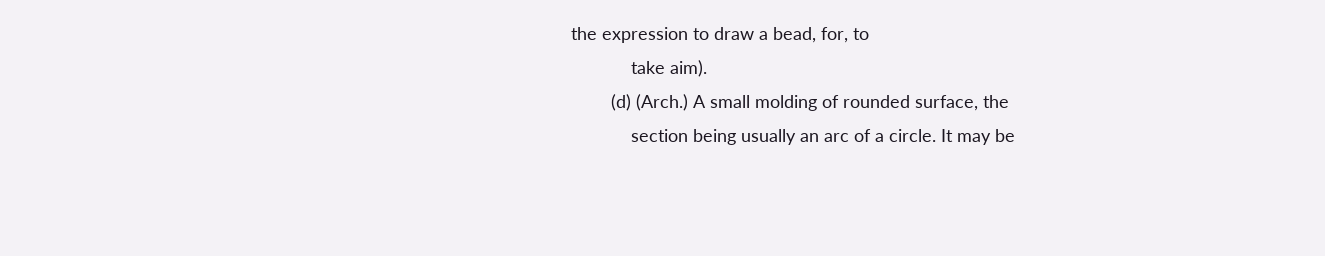the expression to draw a bead, for, to
            take aim).
        (d) (Arch.) A small molding of rounded surface, the
            section being usually an arc of a circle. It may be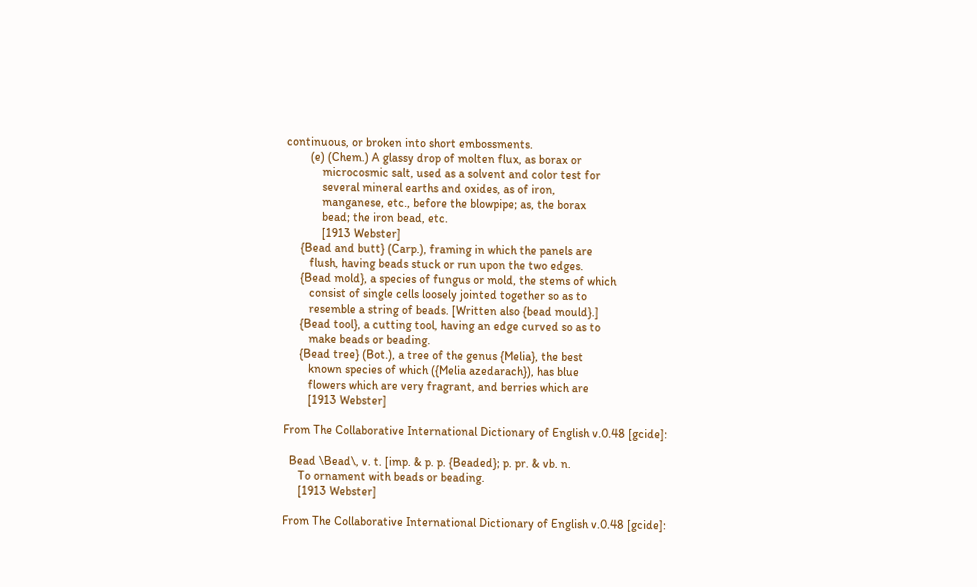continuous, or broken into short embossments.
        (e) (Chem.) A glassy drop of molten flux, as borax or
            microcosmic salt, used as a solvent and color test for
            several mineral earths and oxides, as of iron,
            manganese, etc., before the blowpipe; as, the borax
            bead; the iron bead, etc.
            [1913 Webster]
     {Bead and butt} (Carp.), framing in which the panels are
        flush, having beads stuck or run upon the two edges.
     {Bead mold}, a species of fungus or mold, the stems of which
        consist of single cells loosely jointed together so as to
        resemble a string of beads. [Written also {bead mould}.]
     {Bead tool}, a cutting tool, having an edge curved so as to
        make beads or beading.
     {Bead tree} (Bot.), a tree of the genus {Melia}, the best
        known species of which ({Melia azedarach}), has blue
        flowers which are very fragrant, and berries which are
        [1913 Webster]

From The Collaborative International Dictionary of English v.0.48 [gcide]:

  Bead \Bead\, v. t. [imp. & p. p. {Beaded}; p. pr. & vb. n.
     To ornament with beads or beading.
     [1913 Webster]

From The Collaborative International Dictionary of English v.0.48 [gcide]: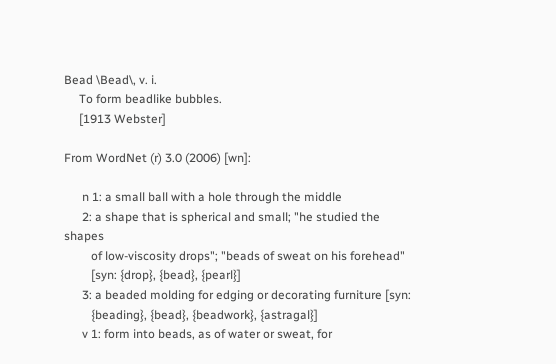Bead \Bead\, v. i.
     To form beadlike bubbles.
     [1913 Webster]

From WordNet (r) 3.0 (2006) [wn]:

      n 1: a small ball with a hole through the middle
      2: a shape that is spherical and small; "he studied the shapes
         of low-viscosity drops"; "beads of sweat on his forehead"
         [syn: {drop}, {bead}, {pearl}]
      3: a beaded molding for edging or decorating furniture [syn:
         {beading}, {bead}, {beadwork}, {astragal}]
      v 1: form into beads, as of water or sweat, for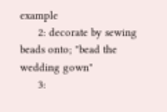example
      2: decorate by sewing beads onto; "bead the wedding gown"
      3: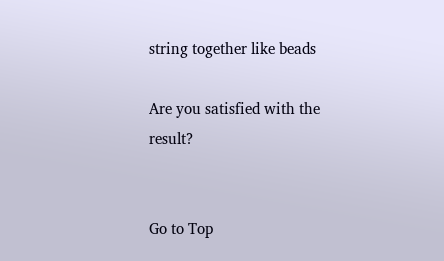string together like beads

Are you satisfied with the result?


Go to Top